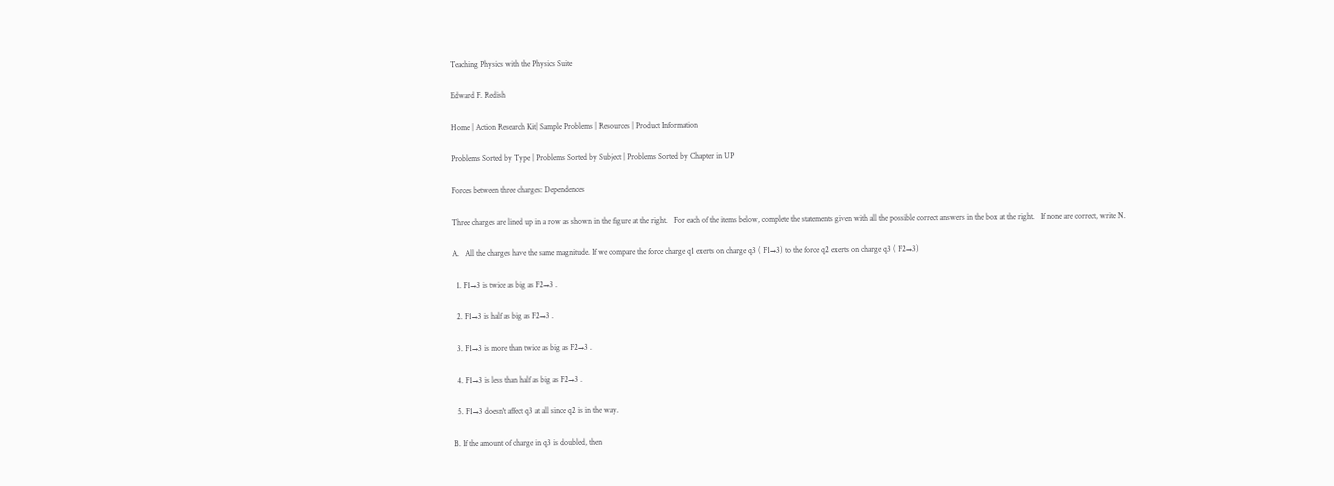Teaching Physics with the Physics Suite

Edward F. Redish

Home | Action Research Kit| Sample Problems | Resources | Product Information

Problems Sorted by Type | Problems Sorted by Subject | Problems Sorted by Chapter in UP

Forces between three charges: Dependences

Three charges are lined up in a row as shown in the figure at the right.   For each of the items below, complete the statements given with all the possible correct answers in the box at the right.   If none are correct, write N.

A.   All the charges have the same magnitude. If we compare the force charge q1 exerts on charge q3 ( F1→3) to the force q2 exerts on charge q3 ( F2→3)

  1. F1→3 is twice as big as F2→3 .

  2. F1→3 is half as big as F2→3 .

  3. F1→3 is more than twice as big as F2→3 .

  4. F1→3 is less than half as big as F2→3 .

  5. F1→3 doesn't affect q3 at all since q2 is in the way.

B. If the amount of charge in q3 is doubled, then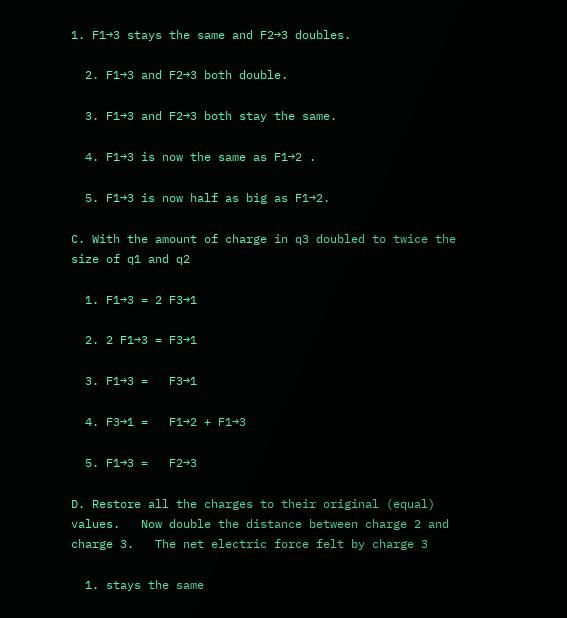1. F1→3 stays the same and F2→3 doubles.

  2. F1→3 and F2→3 both double.

  3. F1→3 and F2→3 both stay the same.

  4. F1→3 is now the same as F1→2 .

  5. F1→3 is now half as big as F1→2.

C. With the amount of charge in q3 doubled to twice the size of q1 and q2

  1. F1→3 = 2 F3→1

  2. 2 F1→3 = F3→1

  3. F1→3 =   F3→1

  4. F3→1 =   F1→2 + F1→3

  5. F1→3 =   F2→3

D. Restore all the charges to their original (equal) values.   Now double the distance between charge 2 and charge 3.   The net electric force felt by charge 3

  1. stays the same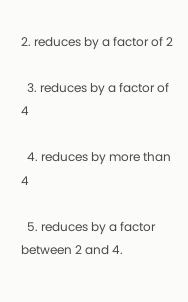2. reduces by a factor of 2

  3. reduces by a factor of 4

  4. reduces by more than 4

  5. reduces by a factor between 2 and 4.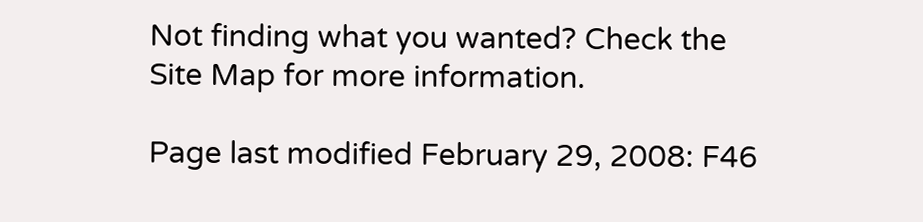Not finding what you wanted? Check the Site Map for more information.

Page last modified February 29, 2008: F46